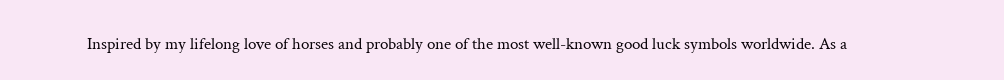Inspired by my lifelong love of horses and probably one of the most well-known good luck symbols worldwide. As a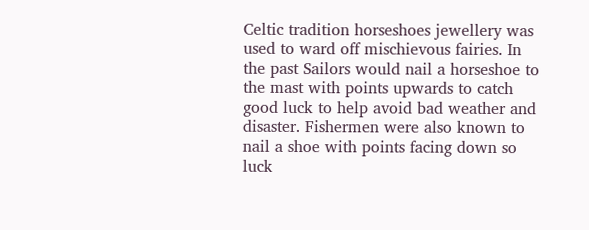Celtic tradition horseshoes jewellery was used to ward off mischievous fairies. In the past Sailors would nail a horseshoe to the mast with points upwards to catch good luck to help avoid bad weather and disaster. Fishermen were also known to nail a shoe with points facing down so luck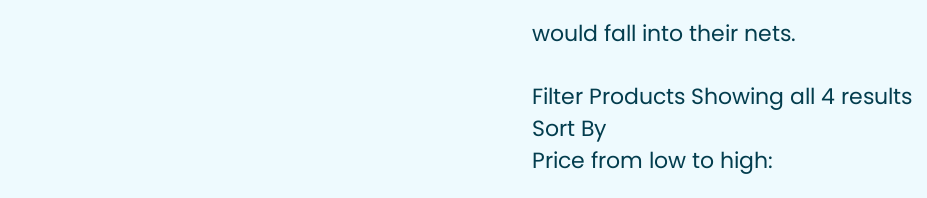would fall into their nets.

Filter Products Showing all 4 results
Sort By
Price from low to high: